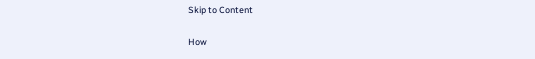Skip to Content

How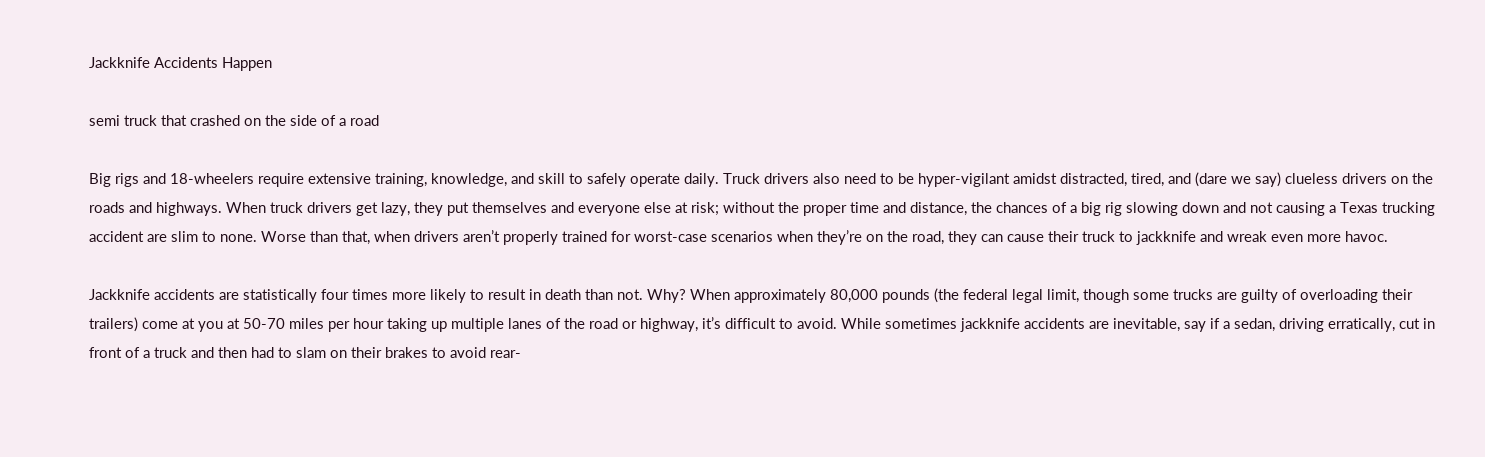Jackknife Accidents Happen

semi truck that crashed on the side of a road

Big rigs and 18-wheelers require extensive training, knowledge, and skill to safely operate daily. Truck drivers also need to be hyper-vigilant amidst distracted, tired, and (dare we say) clueless drivers on the roads and highways. When truck drivers get lazy, they put themselves and everyone else at risk; without the proper time and distance, the chances of a big rig slowing down and not causing a Texas trucking accident are slim to none. Worse than that, when drivers aren’t properly trained for worst-case scenarios when they’re on the road, they can cause their truck to jackknife and wreak even more havoc.

Jackknife accidents are statistically four times more likely to result in death than not. Why? When approximately 80,000 pounds (the federal legal limit, though some trucks are guilty of overloading their trailers) come at you at 50-70 miles per hour taking up multiple lanes of the road or highway, it’s difficult to avoid. While sometimes jackknife accidents are inevitable, say if a sedan, driving erratically, cut in front of a truck and then had to slam on their brakes to avoid rear-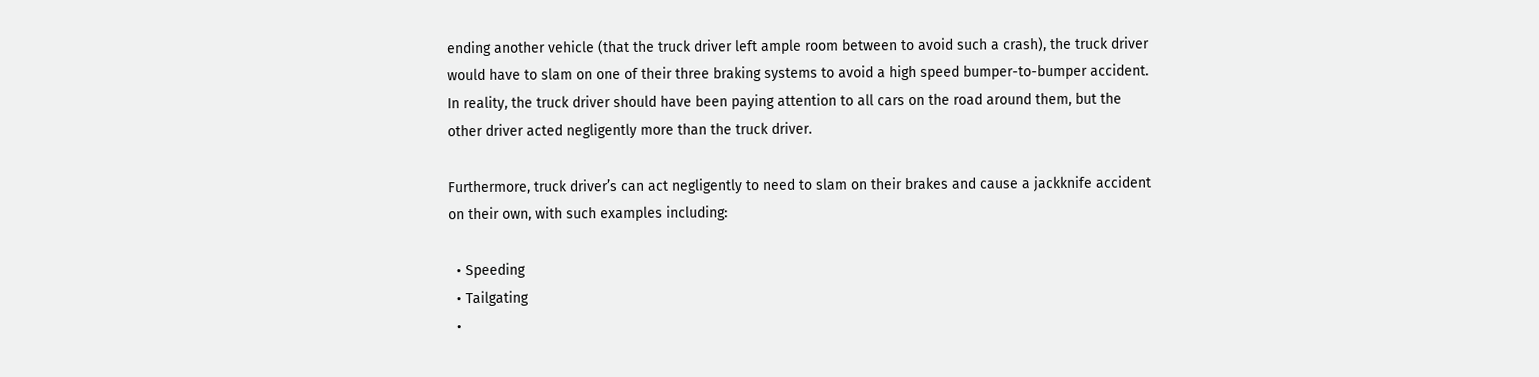ending another vehicle (that the truck driver left ample room between to avoid such a crash), the truck driver would have to slam on one of their three braking systems to avoid a high speed bumper-to-bumper accident. In reality, the truck driver should have been paying attention to all cars on the road around them, but the other driver acted negligently more than the truck driver.

Furthermore, truck driver’s can act negligently to need to slam on their brakes and cause a jackknife accident on their own, with such examples including:

  • Speeding
  • Tailgating
  •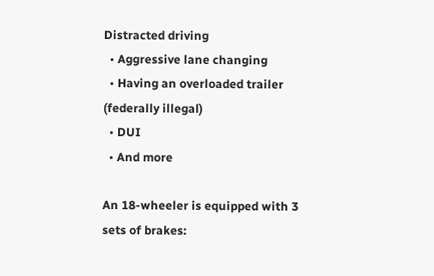Distracted driving
  • Aggressive lane changing
  • Having an overloaded trailer (federally illegal)
  • DUI
  • And more

An 18-wheeler is equipped with 3 sets of brakes: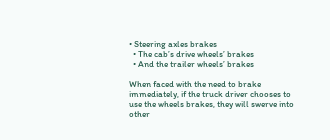• Steering axles brakes
  • The cab’s drive wheels’ brakes
  • And the trailer wheels’ brakes

When faced with the need to brake immediately, if the truck driver chooses to use the wheels brakes, they will swerve into other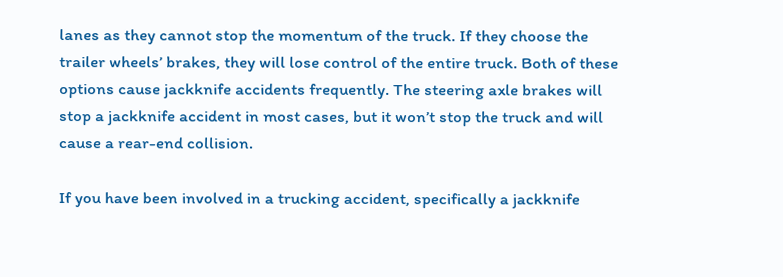lanes as they cannot stop the momentum of the truck. If they choose the trailer wheels’ brakes, they will lose control of the entire truck. Both of these options cause jackknife accidents frequently. The steering axle brakes will stop a jackknife accident in most cases, but it won’t stop the truck and will cause a rear-end collision.

If you have been involved in a trucking accident, specifically a jackknife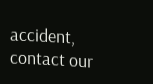accident, contact our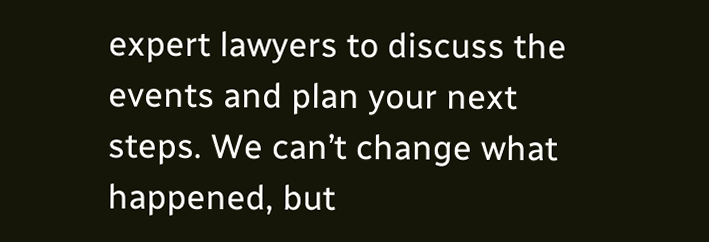expert lawyers to discuss the events and plan your next steps. We can’t change what happened, but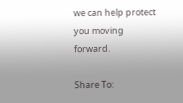we can help protect you moving forward.

Share To: